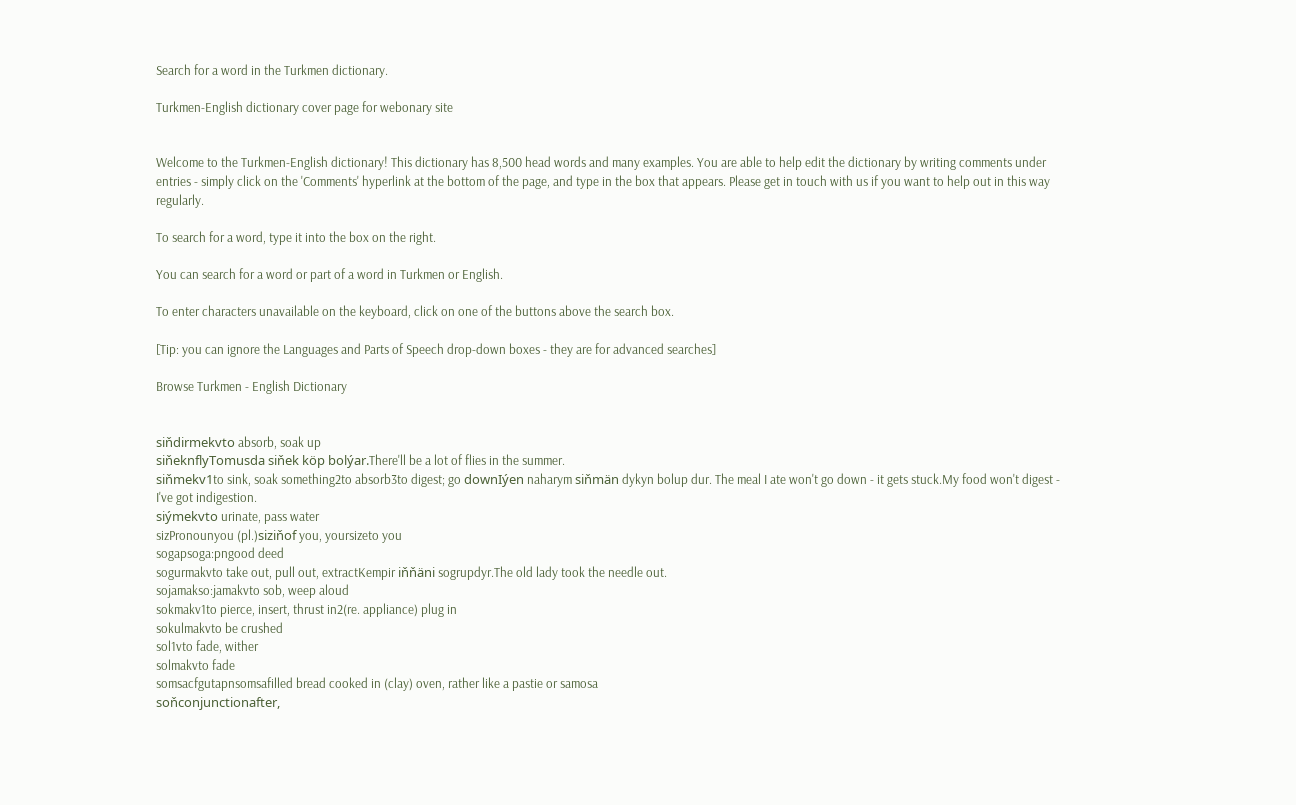Search for a word in the Turkmen dictionary.

Turkmen-English dictionary cover page for webonary site


Welcome to the Turkmen-English dictionary! This dictionary has 8,500 head words and many examples. You are able to help edit the dictionary by writing comments under entries - simply click on the 'Comments' hyperlink at the bottom of the page, and type in the box that appears. Please get in touch with us if you want to help out in this way regularly.

To search for a word, type it into the box on the right.

You can search for a word or part of a word in Turkmen or English.

To enter characters unavailable on the keyboard, click on one of the buttons above the search box.

[Tip: you can ignore the Languages and Parts of Speech drop-down boxes - they are for advanced searches]

Browse Turkmen - English Dictionary


siňdirmekvto absorb, soak up
siňeknflyTomusda siňek köp bolýar.There'll be a lot of flies in the summer.
siňmekv1to sink, soak something2to absorb3to digest; go downIýen naharym siňmän dykyn bolup dur. The meal I ate won't go down - it gets stuck.My food won't digest - I've got indigestion.
siýmekvto urinate, pass water
sizPronounyou (pl.)siziňof you, yoursizeto you
sogapsoga:pngood deed
sogurmakvto take out, pull out, extractKempir iňňäni sogrupdyr.The old lady took the needle out.
sojamakso:jamakvto sob, weep aloud
sokmakv1to pierce, insert, thrust in2(re. appliance) plug in
sokulmakvto be crushed
sol1vto fade, wither
solmakvto fade
somsacfgutapnsomsafilled bread cooked in (clay) oven, rather like a pastie or samosa
soňconjunctionafter,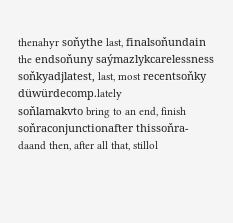thenahyr soňythe last, finalsoňundain the endsoňuny saýmazlykcarelessness
soňkyadjlatest, last, most recentsoňky düwürdecomp.lately
soňlamakvto bring to an end, finish
soňraconjunctionafter thissoňra-daand then, after all that, stillol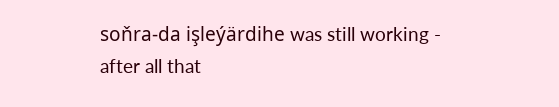soňra-da işleýärdihe was still working - after all that